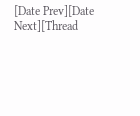[Date Prev][Date Next][Thread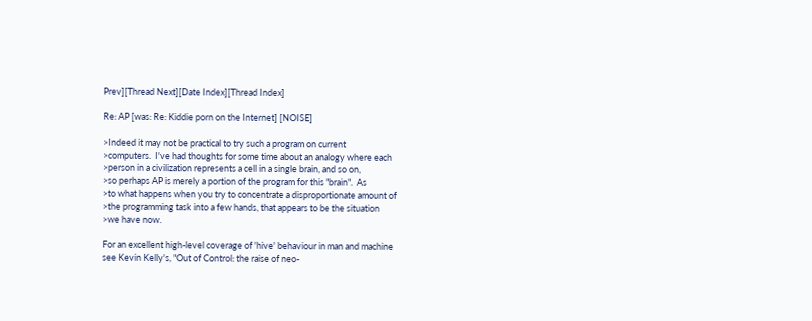Prev][Thread Next][Date Index][Thread Index]

Re: AP [was: Re: Kiddie porn on the Internet] [NOISE]

>Indeed it may not be practical to try such a program on current
>computers.  I've had thoughts for some time about an analogy where each
>person in a civilization represents a cell in a single brain, and so on,
>so perhaps AP is merely a portion of the program for this "brain".  As
>to what happens when you try to concentrate a disproportionate amount of
>the programming task into a few hands, that appears to be the situation
>we have now.

For an excellent high-level coverage of 'hive' behaviour in man and machine
see Kevin Kelly's, "Out of Control: the raise of neo-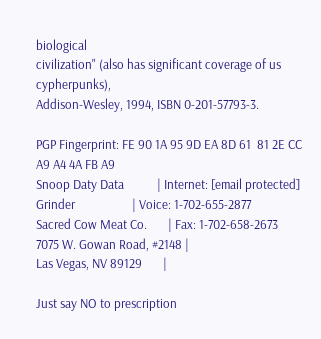biological
civilization" (also has significant coverage of us cypherpunks),
Addison-Wesley, 1994, ISBN 0-201-57793-3.

PGP Fingerprint: FE 90 1A 95 9D EA 8D 61  81 2E CC A9 A4 4A FB A9
Snoop Daty Data           | Internet: [email protected]
Grinder                   | Voice: 1-702-655-2877
Sacred Cow Meat Co.       | Fax: 1-702-658-2673
7075 W. Gowan Road, #2148 |
Las Vegas, NV 89129       |

Just say NO to prescription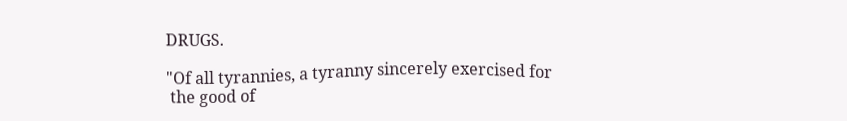DRUGS.

"Of all tyrannies, a tyranny sincerely exercised for
 the good of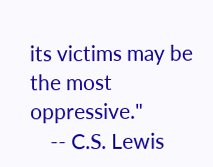its victims may be the most oppressive."
    -- C.S. Lewis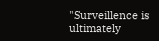"Surveillence is ultimately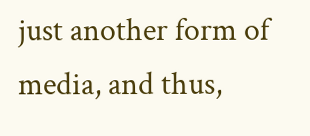just another form of media, and thus,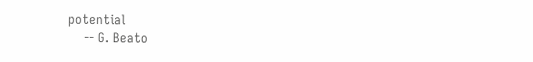potential
    -- G. Beato